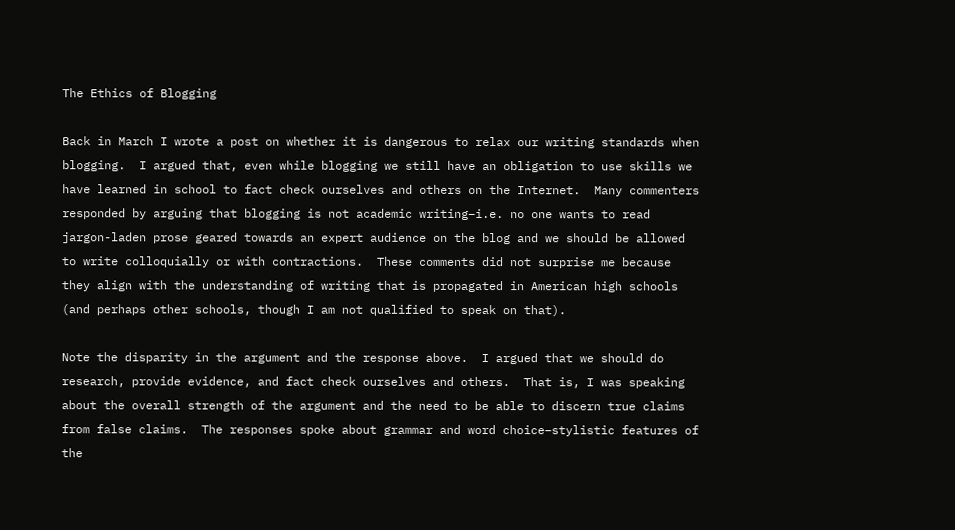The Ethics of Blogging

Back in March I wrote a post on whether it is dangerous to relax our writing standards when blogging.  I argued that, even while blogging we still have an obligation to use skills we have learned in school to fact check ourselves and others on the Internet.  Many commenters responded by arguing that blogging is not academic writing–i.e. no one wants to read jargon-laden prose geared towards an expert audience on the blog and we should be allowed to write colloquially or with contractions.  These comments did not surprise me because they align with the understanding of writing that is propagated in American high schools (and perhaps other schools, though I am not qualified to speak on that).

Note the disparity in the argument and the response above.  I argued that we should do research, provide evidence, and fact check ourselves and others.  That is, I was speaking about the overall strength of the argument and the need to be able to discern true claims from false claims.  The responses spoke about grammar and word choice–stylistic features of the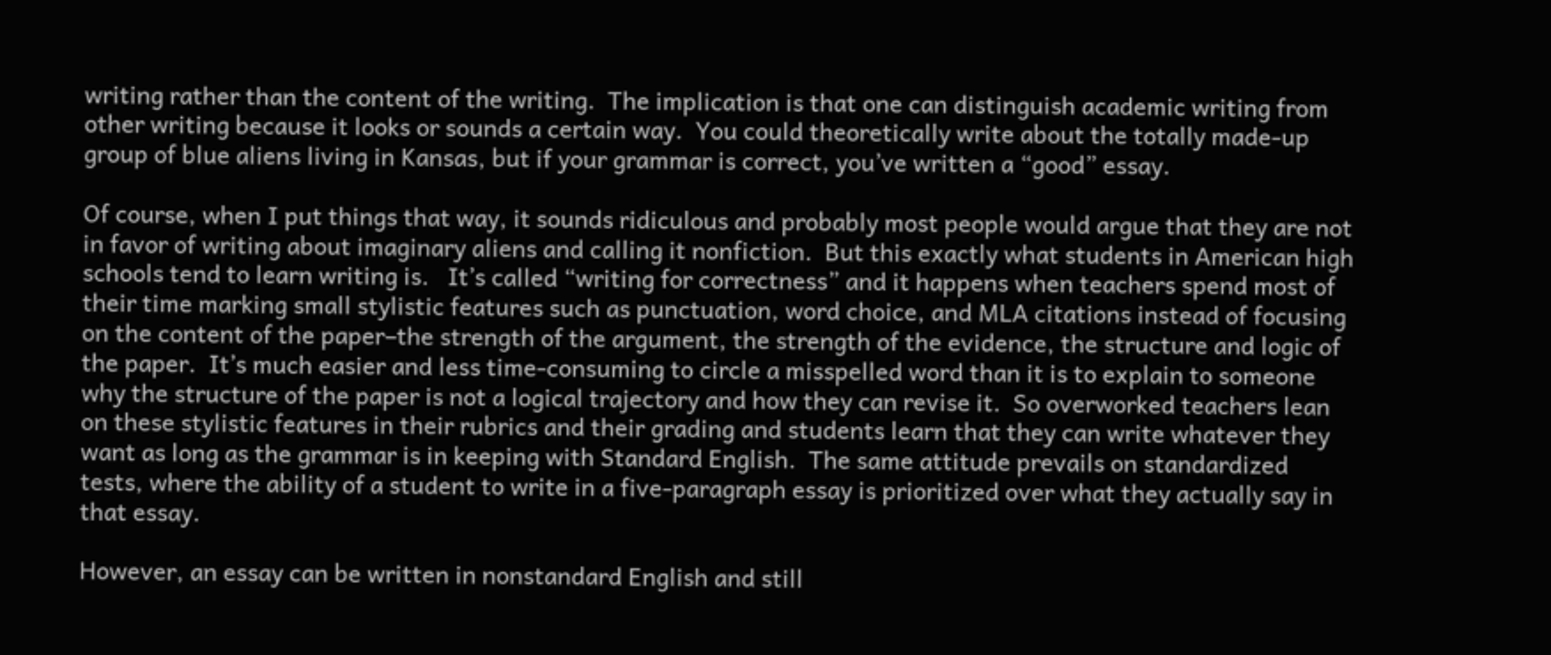writing rather than the content of the writing.  The implication is that one can distinguish academic writing from other writing because it looks or sounds a certain way.  You could theoretically write about the totally made-up group of blue aliens living in Kansas, but if your grammar is correct, you’ve written a “good” essay.

Of course, when I put things that way, it sounds ridiculous and probably most people would argue that they are not in favor of writing about imaginary aliens and calling it nonfiction.  But this exactly what students in American high schools tend to learn writing is.   It’s called “writing for correctness” and it happens when teachers spend most of their time marking small stylistic features such as punctuation, word choice, and MLA citations instead of focusing on the content of the paper–the strength of the argument, the strength of the evidence, the structure and logic of the paper.  It’s much easier and less time-consuming to circle a misspelled word than it is to explain to someone why the structure of the paper is not a logical trajectory and how they can revise it.  So overworked teachers lean on these stylistic features in their rubrics and their grading and students learn that they can write whatever they want as long as the grammar is in keeping with Standard English.  The same attitude prevails on standardized tests, where the ability of a student to write in a five-paragraph essay is prioritized over what they actually say in that essay.

However, an essay can be written in nonstandard English and still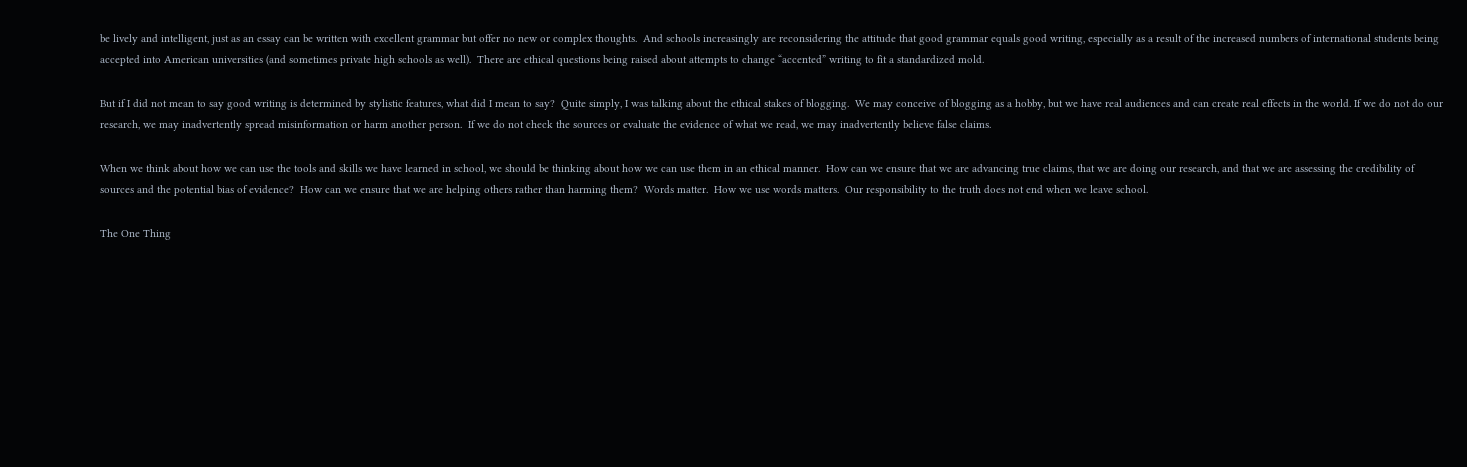be lively and intelligent, just as an essay can be written with excellent grammar but offer no new or complex thoughts.  And schools increasingly are reconsidering the attitude that good grammar equals good writing, especially as a result of the increased numbers of international students being accepted into American universities (and sometimes private high schools as well).  There are ethical questions being raised about attempts to change “accented” writing to fit a standardized mold.

But if I did not mean to say good writing is determined by stylistic features, what did I mean to say?  Quite simply, I was talking about the ethical stakes of blogging.  We may conceive of blogging as a hobby, but we have real audiences and can create real effects in the world. If we do not do our research, we may inadvertently spread misinformation or harm another person.  If we do not check the sources or evaluate the evidence of what we read, we may inadvertently believe false claims.

When we think about how we can use the tools and skills we have learned in school, we should be thinking about how we can use them in an ethical manner.  How can we ensure that we are advancing true claims, that we are doing our research, and that we are assessing the credibility of sources and the potential bias of evidence?  How can we ensure that we are helping others rather than harming them?  Words matter.  How we use words matters.  Our responsibility to the truth does not end when we leave school.

The One Thing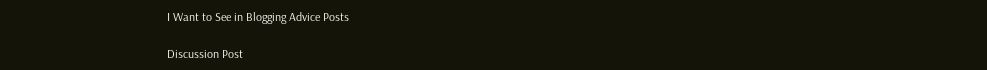I Want to See in Blogging Advice Posts

Discussion Post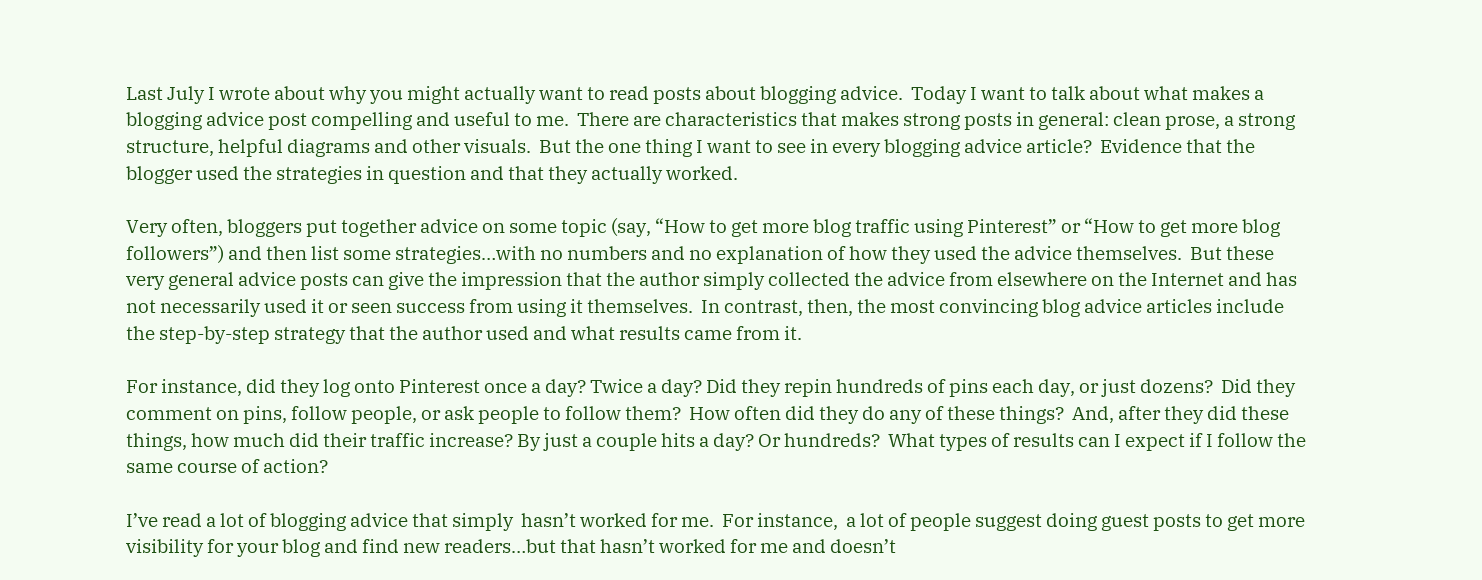Last July I wrote about why you might actually want to read posts about blogging advice.  Today I want to talk about what makes a blogging advice post compelling and useful to me.  There are characteristics that makes strong posts in general: clean prose, a strong structure, helpful diagrams and other visuals.  But the one thing I want to see in every blogging advice article?  Evidence that the blogger used the strategies in question and that they actually worked.

Very often, bloggers put together advice on some topic (say, “How to get more blog traffic using Pinterest” or “How to get more blog followers”) and then list some strategies…with no numbers and no explanation of how they used the advice themselves.  But these very general advice posts can give the impression that the author simply collected the advice from elsewhere on the Internet and has not necessarily used it or seen success from using it themselves.  In contrast, then, the most convincing blog advice articles include the step-by-step strategy that the author used and what results came from it.

For instance, did they log onto Pinterest once a day? Twice a day? Did they repin hundreds of pins each day, or just dozens?  Did they comment on pins, follow people, or ask people to follow them?  How often did they do any of these things?  And, after they did these things, how much did their traffic increase? By just a couple hits a day? Or hundreds?  What types of results can I expect if I follow the same course of action?

I’ve read a lot of blogging advice that simply  hasn’t worked for me.  For instance,  a lot of people suggest doing guest posts to get more visibility for your blog and find new readers…but that hasn’t worked for me and doesn’t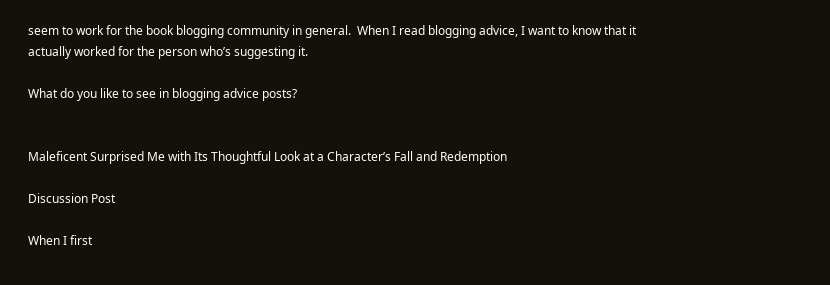seem to work for the book blogging community in general.  When I read blogging advice, I want to know that it actually worked for the person who’s suggesting it.

What do you like to see in blogging advice posts?


Maleficent Surprised Me with Its Thoughtful Look at a Character’s Fall and Redemption

Discussion Post

When I first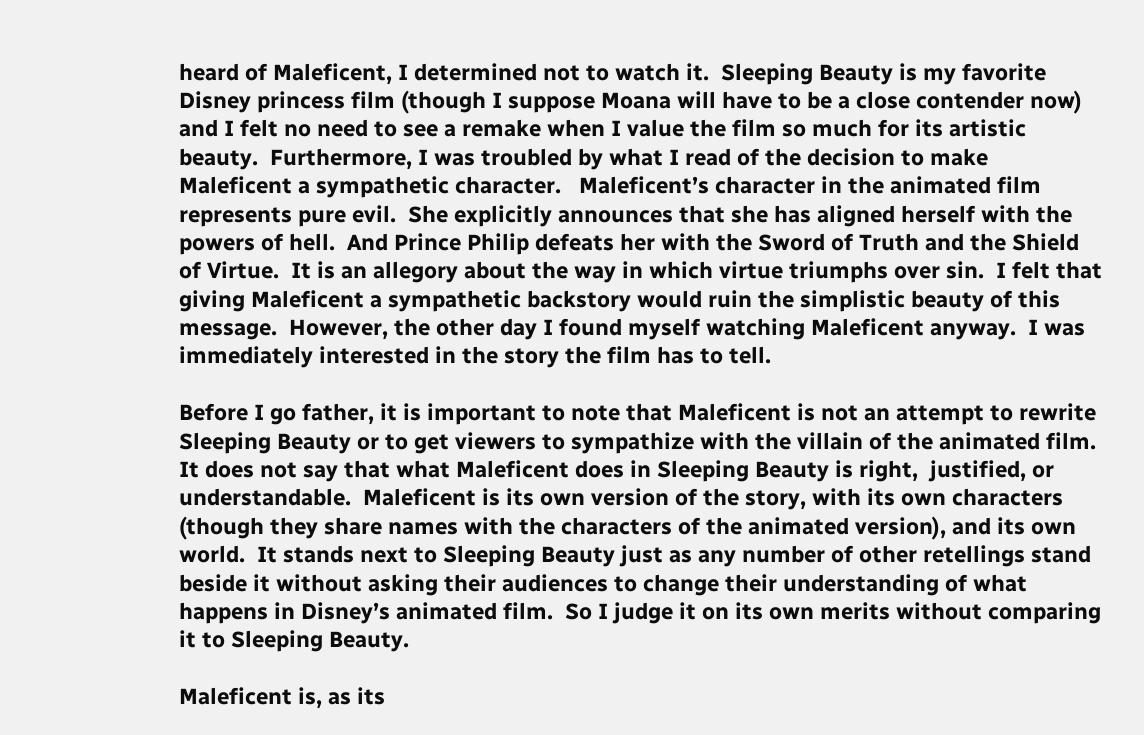heard of Maleficent, I determined not to watch it.  Sleeping Beauty is my favorite Disney princess film (though I suppose Moana will have to be a close contender now) and I felt no need to see a remake when I value the film so much for its artistic beauty.  Furthermore, I was troubled by what I read of the decision to make Maleficent a sympathetic character.   Maleficent’s character in the animated film represents pure evil.  She explicitly announces that she has aligned herself with the powers of hell.  And Prince Philip defeats her with the Sword of Truth and the Shield of Virtue.  It is an allegory about the way in which virtue triumphs over sin.  I felt that giving Maleficent a sympathetic backstory would ruin the simplistic beauty of this message.  However, the other day I found myself watching Maleficent anyway.  I was immediately interested in the story the film has to tell.

Before I go father, it is important to note that Maleficent is not an attempt to rewrite Sleeping Beauty or to get viewers to sympathize with the villain of the animated film.  It does not say that what Maleficent does in Sleeping Beauty is right,  justified, or understandable.  Maleficent is its own version of the story, with its own characters (though they share names with the characters of the animated version), and its own world.  It stands next to Sleeping Beauty just as any number of other retellings stand beside it without asking their audiences to change their understanding of what happens in Disney’s animated film.  So I judge it on its own merits without comparing it to Sleeping Beauty.

Maleficent is, as its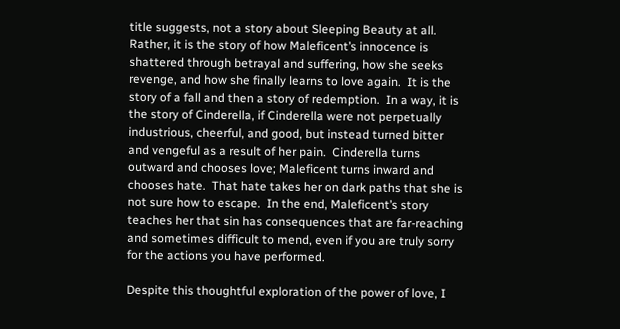title suggests, not a story about Sleeping Beauty at all.  Rather, it is the story of how Maleficent’s innocence is shattered through betrayal and suffering, how she seeks revenge, and how she finally learns to love again.  It is the story of a fall and then a story of redemption.  In a way, it is the story of Cinderella, if Cinderella were not perpetually industrious, cheerful, and good, but instead turned bitter and vengeful as a result of her pain.  Cinderella turns outward and chooses love; Maleficent turns inward and chooses hate.  That hate takes her on dark paths that she is not sure how to escape.  In the end, Maleficent’s story teaches her that sin has consequences that are far-reaching and sometimes difficult to mend, even if you are truly sorry for the actions you have performed.

Despite this thoughtful exploration of the power of love, I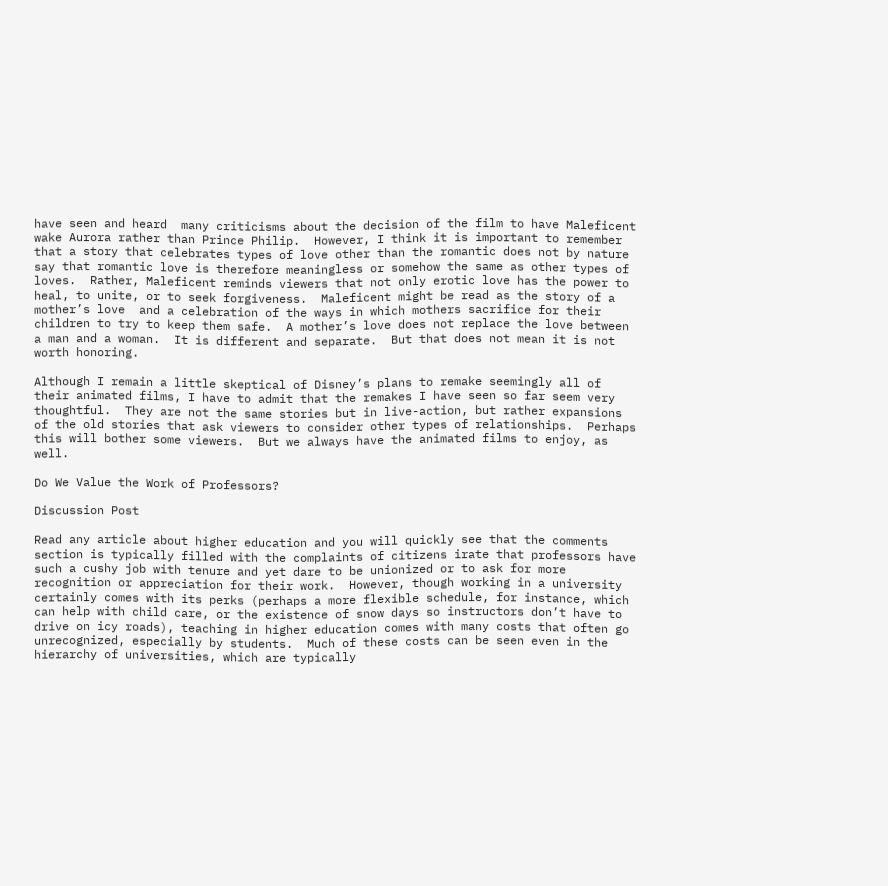have seen and heard  many criticisms about the decision of the film to have Maleficent wake Aurora rather than Prince Philip.  However, I think it is important to remember that a story that celebrates types of love other than the romantic does not by nature say that romantic love is therefore meaningless or somehow the same as other types of loves.  Rather, Maleficent reminds viewers that not only erotic love has the power to heal, to unite, or to seek forgiveness.  Maleficent might be read as the story of a mother’s love  and a celebration of the ways in which mothers sacrifice for their children to try to keep them safe.  A mother’s love does not replace the love between a man and a woman.  It is different and separate.  But that does not mean it is not worth honoring.

Although I remain a little skeptical of Disney’s plans to remake seemingly all of their animated films, I have to admit that the remakes I have seen so far seem very thoughtful.  They are not the same stories but in live-action, but rather expansions of the old stories that ask viewers to consider other types of relationships.  Perhaps this will bother some viewers.  But we always have the animated films to enjoy, as well.

Do We Value the Work of Professors?

Discussion Post

Read any article about higher education and you will quickly see that the comments section is typically filled with the complaints of citizens irate that professors have such a cushy job with tenure and yet dare to be unionized or to ask for more recognition or appreciation for their work.  However, though working in a university certainly comes with its perks (perhaps a more flexible schedule, for instance, which can help with child care, or the existence of snow days so instructors don’t have to drive on icy roads), teaching in higher education comes with many costs that often go unrecognized, especially by students.  Much of these costs can be seen even in the hierarchy of universities, which are typically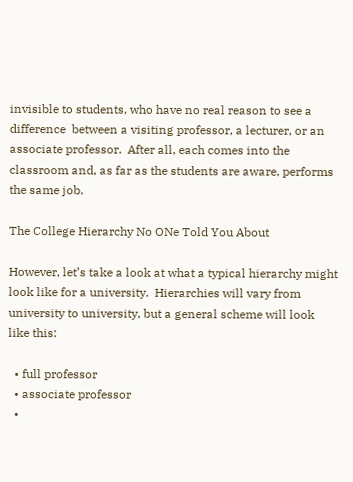invisible to students, who have no real reason to see a difference  between a visiting professor, a lecturer, or an associate professor.  After all, each comes into the classroom and, as far as the students are aware, performs the same job.

The College Hierarchy No ONe Told You About

However, let’s take a look at what a typical hierarchy might look like for a university.  Hierarchies will vary from university to university, but a general scheme will look like this:

  • full professor
  • associate professor
  •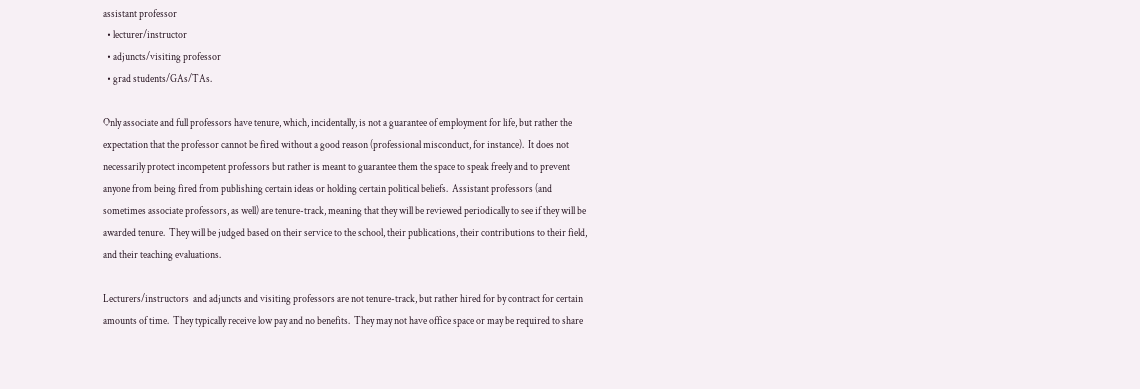assistant professor
  • lecturer/instructor
  • adjuncts/visiting professor
  • grad students/GAs/TAs.

Only associate and full professors have tenure, which, incidentally, is not a guarantee of employment for life, but rather the expectation that the professor cannot be fired without a good reason (professional misconduct, for instance).  It does not necessarily protect incompetent professors but rather is meant to guarantee them the space to speak freely and to prevent anyone from being fired from publishing certain ideas or holding certain political beliefs.  Assistant professors (and sometimes associate professors, as well) are tenure-track, meaning that they will be reviewed periodically to see if they will be awarded tenure.  They will be judged based on their service to the school, their publications, their contributions to their field, and their teaching evaluations.

Lecturers/instructors  and adjuncts and visiting professors are not tenure-track, but rather hired for by contract for certain amounts of time.  They typically receive low pay and no benefits.  They may not have office space or may be required to share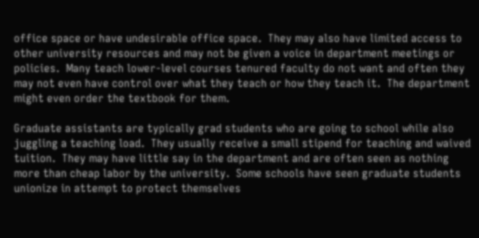office space or have undesirable office space.  They may also have limited access to other university resources and may not be given a voice in department meetings or policies.  Many teach lower-level courses tenured faculty do not want and often they may not even have control over what they teach or how they teach it.  The department might even order the textbook for them.

Graduate assistants are typically grad students who are going to school while also juggling a teaching load.  They usually receive a small stipend for teaching and waived tuition.  They may have little say in the department and are often seen as nothing more than cheap labor by the university.  Some schools have seen graduate students unionize in attempt to protect themselves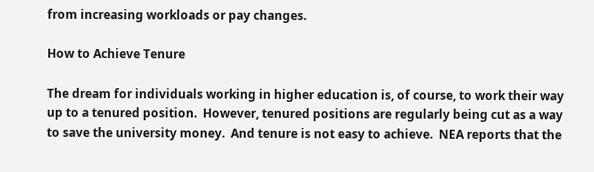from increasing workloads or pay changes.

How to Achieve Tenure

The dream for individuals working in higher education is, of course, to work their way up to a tenured position.  However, tenured positions are regularly being cut as a way to save the university money.  And tenure is not easy to achieve.  NEA reports that the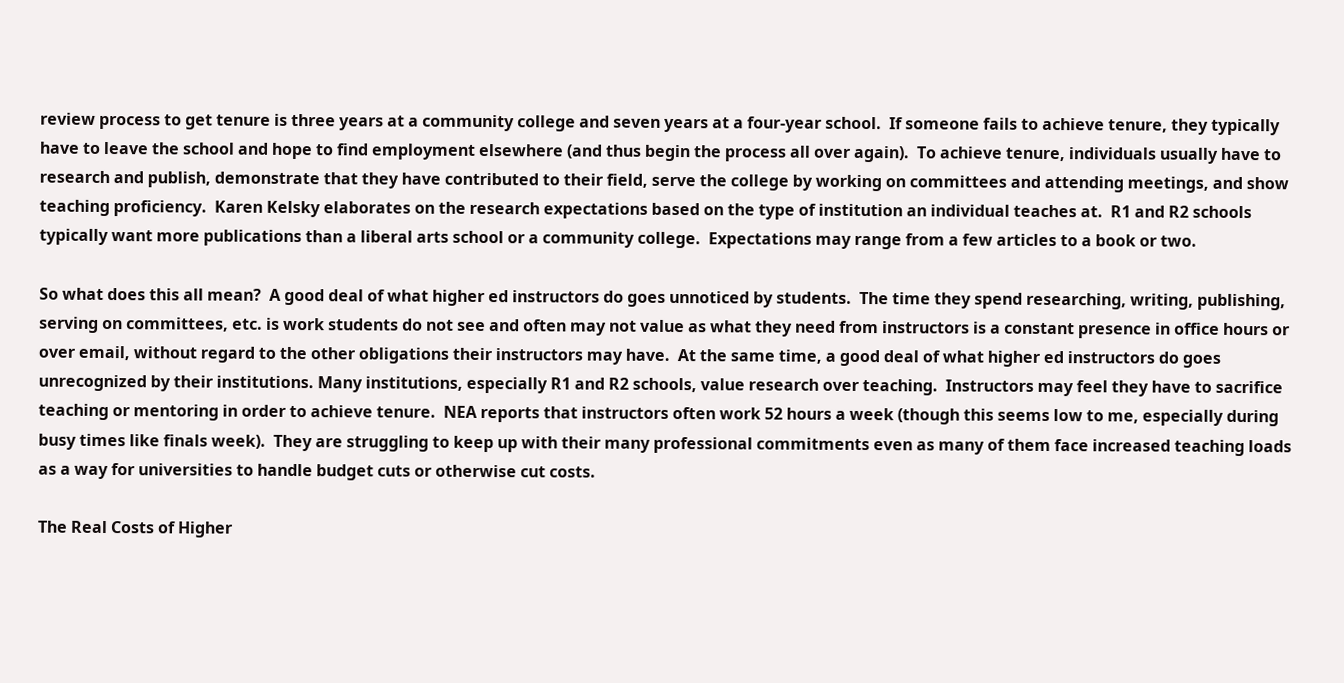review process to get tenure is three years at a community college and seven years at a four-year school.  If someone fails to achieve tenure, they typically have to leave the school and hope to find employment elsewhere (and thus begin the process all over again).  To achieve tenure, individuals usually have to research and publish, demonstrate that they have contributed to their field, serve the college by working on committees and attending meetings, and show teaching proficiency.  Karen Kelsky elaborates on the research expectations based on the type of institution an individual teaches at.  R1 and R2 schools typically want more publications than a liberal arts school or a community college.  Expectations may range from a few articles to a book or two.

So what does this all mean?  A good deal of what higher ed instructors do goes unnoticed by students.  The time they spend researching, writing, publishing, serving on committees, etc. is work students do not see and often may not value as what they need from instructors is a constant presence in office hours or over email, without regard to the other obligations their instructors may have.  At the same time, a good deal of what higher ed instructors do goes unrecognized by their institutions. Many institutions, especially R1 and R2 schools, value research over teaching.  Instructors may feel they have to sacrifice teaching or mentoring in order to achieve tenure.  NEA reports that instructors often work 52 hours a week (though this seems low to me, especially during busy times like finals week).  They are struggling to keep up with their many professional commitments even as many of them face increased teaching loads as a way for universities to handle budget cuts or otherwise cut costs.

The Real Costs of Higher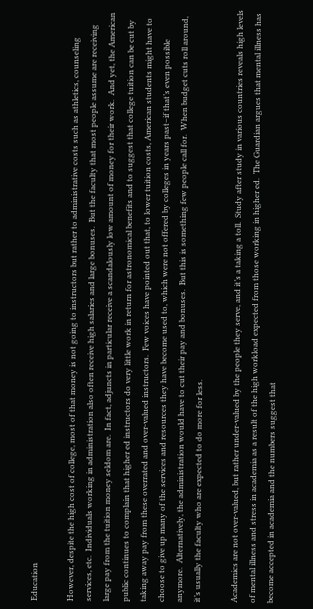Education

However, despite the high cost of college, most of that money is not going to instructors but rather to administrative costs such as athletics, counseling services, etc.  Individuals working in administration also often receive high salaries and large bonuses.  But the faculty that most people assume are receiving large pay from the tuition money seldom are.  In fact, adjuncts in particular receive a scandalously low amount of money for their work.  And yet, the American public continues to complain that higher ed instructors do very little work in return for astronomical benefits and to suggest that college tuition can be cut by taking away pay from these overrated and over-valued instructors.  Few voices have pointed out that, to lower tuition costs, American students might have to choose to give up many of the services and resources they have become used to, which were not offered by colleges in years past–if that’s even possible anymore.  Alternatively, the administration would have to cut their pay and bonuses.  But this is something few people call for.  When budget cuts roll around, it’s usually the faculty who are expected to do more for less.

Academics are not over-valued, but rather under-valued by the people they serve, and it’s a taking a toll.  Study after study in various countries reveals high levels of mental illness and stress in academia as a result of the high workload expected from those working in higher ed.  The Guardian argues that mental illness has become accepted in academia and the numbers suggest that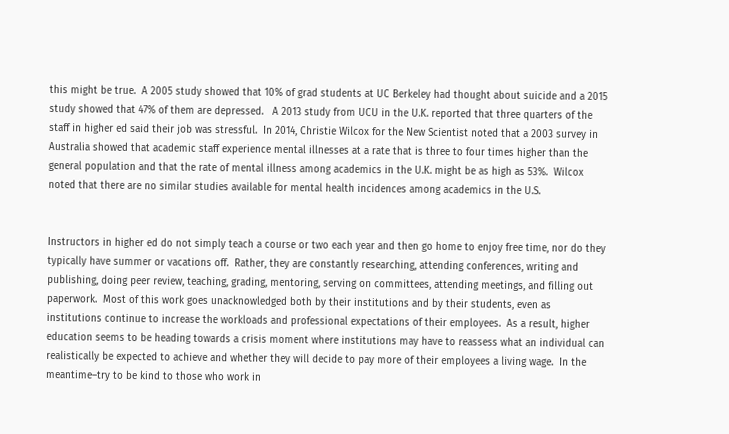this might be true.  A 2005 study showed that 10% of grad students at UC Berkeley had thought about suicide and a 2015 study showed that 47% of them are depressed.   A 2013 study from UCU in the U.K. reported that three quarters of the staff in higher ed said their job was stressful.  In 2014, Christie Wilcox for the New Scientist noted that a 2003 survey in Australia showed that academic staff experience mental illnesses at a rate that is three to four times higher than the general population and that the rate of mental illness among academics in the U.K. might be as high as 53%.  Wilcox noted that there are no similar studies available for mental health incidences among academics in the U.S.


Instructors in higher ed do not simply teach a course or two each year and then go home to enjoy free time, nor do they typically have summer or vacations off.  Rather, they are constantly researching, attending conferences, writing and publishing, doing peer review, teaching, grading, mentoring, serving on committees, attending meetings, and filling out paperwork.  Most of this work goes unacknowledged both by their institutions and by their students, even as institutions continue to increase the workloads and professional expectations of their employees.  As a result, higher education seems to be heading towards a crisis moment where institutions may have to reassess what an individual can realistically be expected to achieve and whether they will decide to pay more of their employees a living wage.  In the meantime–try to be kind to those who work in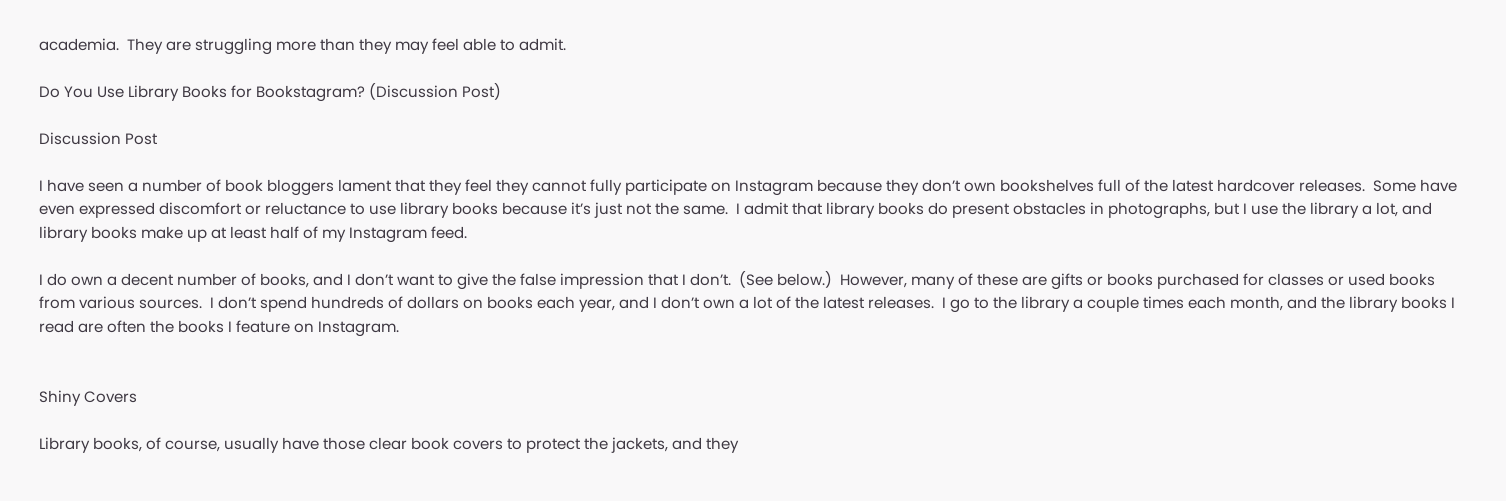academia.  They are struggling more than they may feel able to admit.

Do You Use Library Books for Bookstagram? (Discussion Post)

Discussion Post

I have seen a number of book bloggers lament that they feel they cannot fully participate on Instagram because they don’t own bookshelves full of the latest hardcover releases.  Some have even expressed discomfort or reluctance to use library books because it’s just not the same.  I admit that library books do present obstacles in photographs, but I use the library a lot, and library books make up at least half of my Instagram feed.

I do own a decent number of books, and I don’t want to give the false impression that I don’t.  (See below.)  However, many of these are gifts or books purchased for classes or used books from various sources.  I don’t spend hundreds of dollars on books each year, and I don’t own a lot of the latest releases.  I go to the library a couple times each month, and the library books I read are often the books I feature on Instagram.


Shiny Covers

Library books, of course, usually have those clear book covers to protect the jackets, and they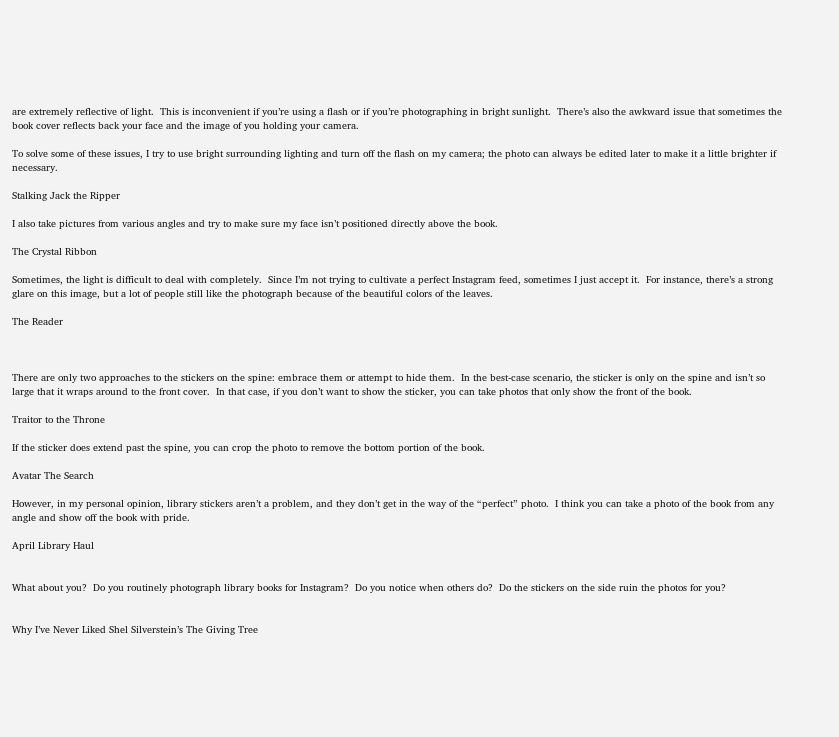are extremely reflective of light.  This is inconvenient if you’re using a flash or if you’re photographing in bright sunlight.  There’s also the awkward issue that sometimes the book cover reflects back your face and the image of you holding your camera.

To solve some of these issues, I try to use bright surrounding lighting and turn off the flash on my camera; the photo can always be edited later to make it a little brighter if necessary.

Stalking Jack the Ripper

I also take pictures from various angles and try to make sure my face isn’t positioned directly above the book.

The Crystal Ribbon

Sometimes, the light is difficult to deal with completely.  Since I’m not trying to cultivate a perfect Instagram feed, sometimes I just accept it.  For instance, there’s a strong glare on this image, but a lot of people still like the photograph because of the beautiful colors of the leaves.

The Reader



There are only two approaches to the stickers on the spine: embrace them or attempt to hide them.  In the best-case scenario, the sticker is only on the spine and isn’t so large that it wraps around to the front cover.  In that case, if you don’t want to show the sticker, you can take photos that only show the front of the book.

Traitor to the Throne

If the sticker does extend past the spine, you can crop the photo to remove the bottom portion of the book.

Avatar The Search

However, in my personal opinion, library stickers aren’t a problem, and they don’t get in the way of the “perfect” photo.  I think you can take a photo of the book from any angle and show off the book with pride.

April Library Haul


What about you?  Do you routinely photograph library books for Instagram?  Do you notice when others do?  Do the stickers on the side ruin the photos for you?


Why I’ve Never Liked Shel Silverstein’s The Giving Tree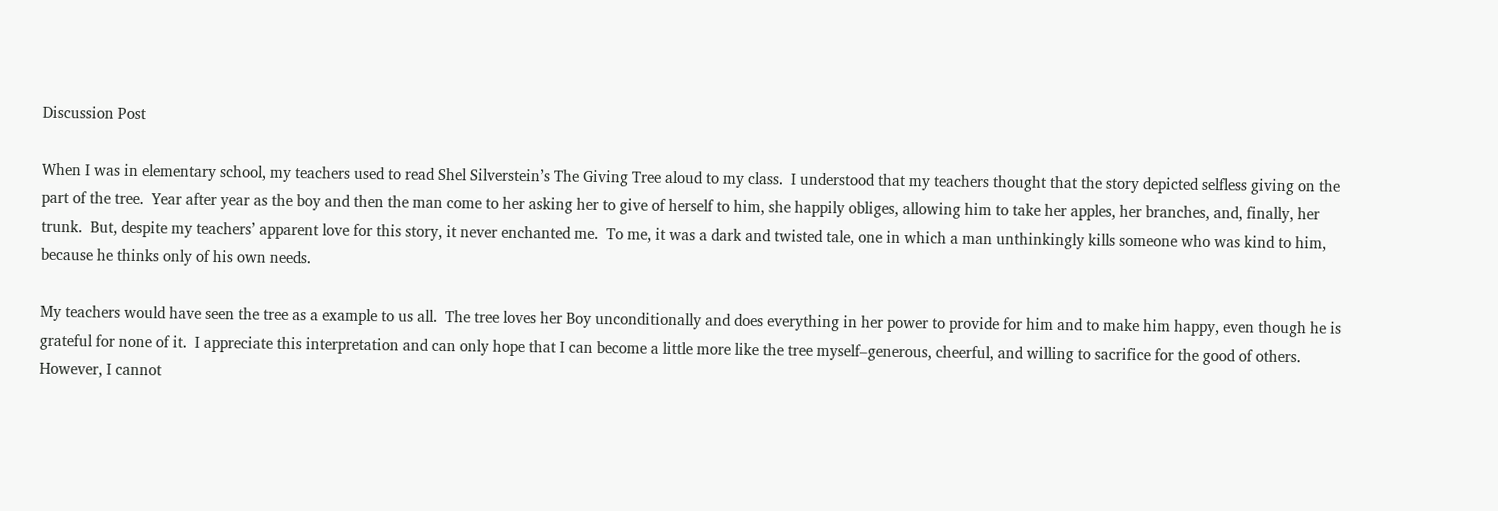Discussion Post

When I was in elementary school, my teachers used to read Shel Silverstein’s The Giving Tree aloud to my class.  I understood that my teachers thought that the story depicted selfless giving on the part of the tree.  Year after year as the boy and then the man come to her asking her to give of herself to him, she happily obliges, allowing him to take her apples, her branches, and, finally, her trunk.  But, despite my teachers’ apparent love for this story, it never enchanted me.  To me, it was a dark and twisted tale, one in which a man unthinkingly kills someone who was kind to him, because he thinks only of his own needs.

My teachers would have seen the tree as a example to us all.  The tree loves her Boy unconditionally and does everything in her power to provide for him and to make him happy, even though he is grateful for none of it.  I appreciate this interpretation and can only hope that I can become a little more like the tree myself–generous, cheerful, and willing to sacrifice for the good of others.  However, I cannot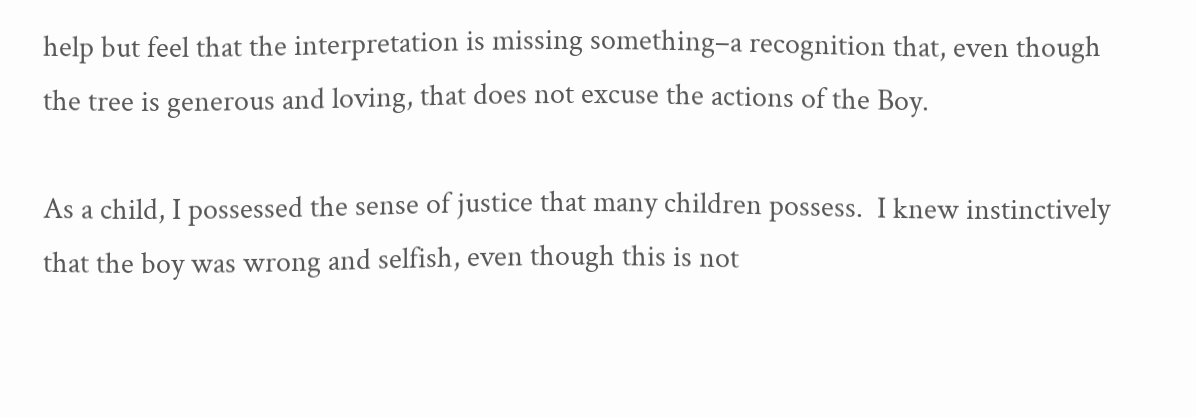help but feel that the interpretation is missing something–a recognition that, even though the tree is generous and loving, that does not excuse the actions of the Boy.

As a child, I possessed the sense of justice that many children possess.  I knew instinctively that the boy was wrong and selfish, even though this is not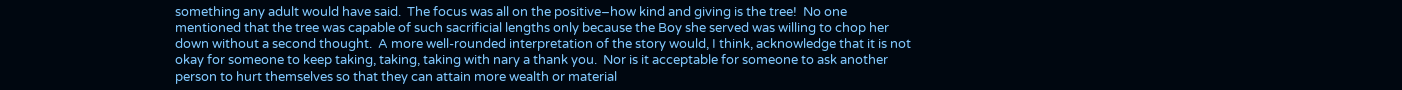something any adult would have said.  The focus was all on the positive–how kind and giving is the tree!  No one mentioned that the tree was capable of such sacrificial lengths only because the Boy she served was willing to chop her down without a second thought.  A more well-rounded interpretation of the story would, I think, acknowledge that it is not okay for someone to keep taking, taking, taking with nary a thank you.  Nor is it acceptable for someone to ask another person to hurt themselves so that they can attain more wealth or material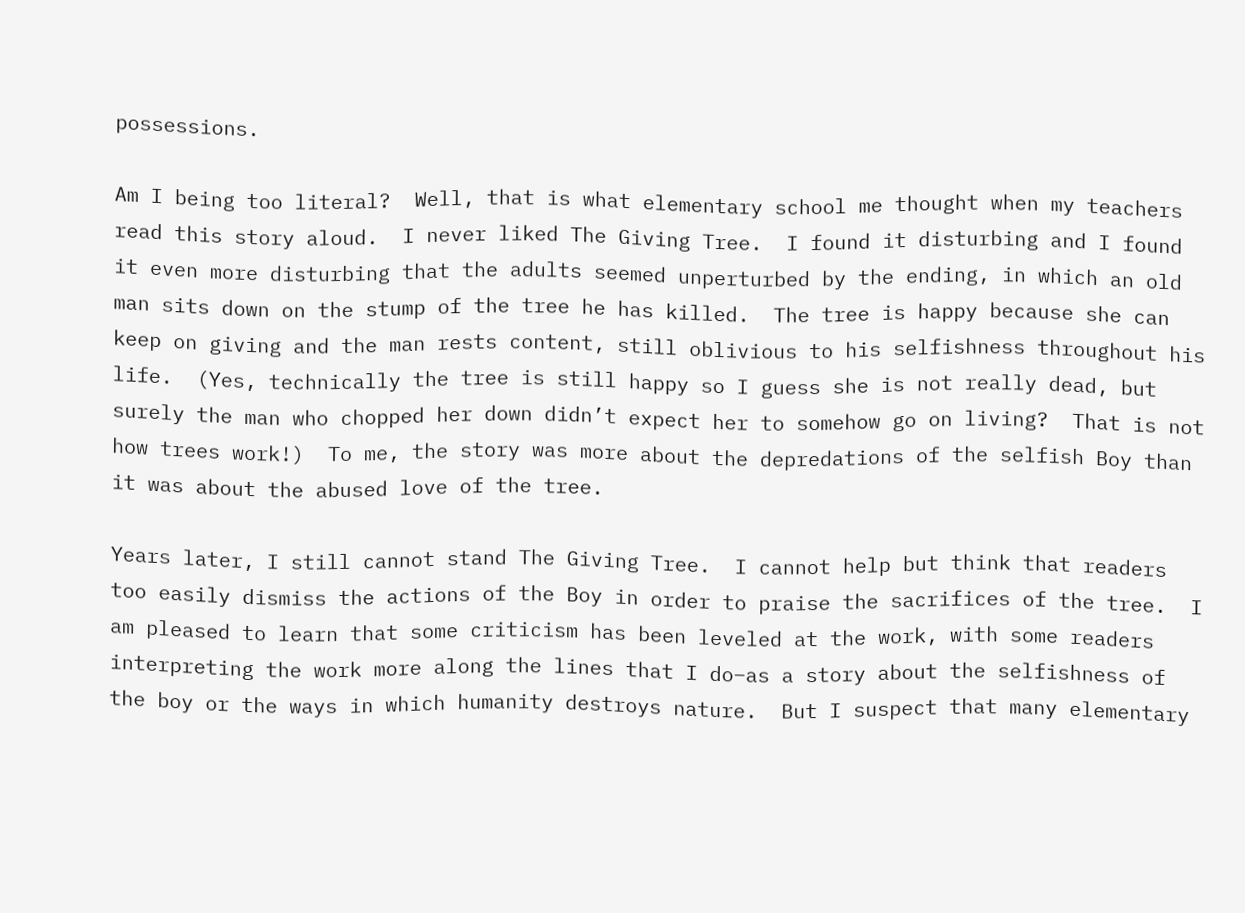possessions.

Am I being too literal?  Well, that is what elementary school me thought when my teachers read this story aloud.  I never liked The Giving Tree.  I found it disturbing and I found it even more disturbing that the adults seemed unperturbed by the ending, in which an old man sits down on the stump of the tree he has killed.  The tree is happy because she can keep on giving and the man rests content, still oblivious to his selfishness throughout his life.  (Yes, technically the tree is still happy so I guess she is not really dead, but surely the man who chopped her down didn’t expect her to somehow go on living?  That is not  how trees work!)  To me, the story was more about the depredations of the selfish Boy than it was about the abused love of the tree.

Years later, I still cannot stand The Giving Tree.  I cannot help but think that readers too easily dismiss the actions of the Boy in order to praise the sacrifices of the tree.  I am pleased to learn that some criticism has been leveled at the work, with some readers interpreting the work more along the lines that I do–as a story about the selfishness of the boy or the ways in which humanity destroys nature.  But I suspect that many elementary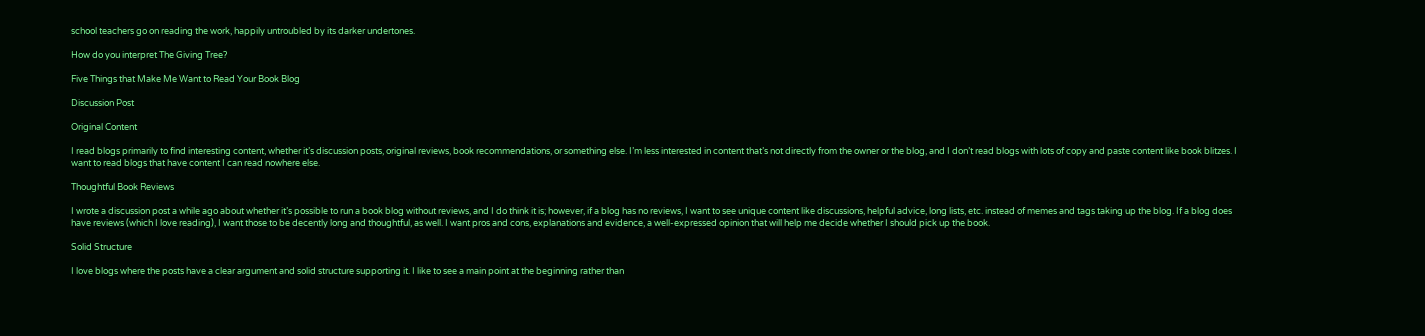school teachers go on reading the work, happily untroubled by its darker undertones.

How do you interpret The Giving Tree?

Five Things that Make Me Want to Read Your Book Blog

Discussion Post

Original Content

I read blogs primarily to find interesting content, whether it’s discussion posts, original reviews, book recommendations, or something else. I’m less interested in content that’s not directly from the owner or the blog, and I don’t read blogs with lots of copy and paste content like book blitzes. I want to read blogs that have content I can read nowhere else.

Thoughtful Book Reviews

I wrote a discussion post a while ago about whether it’s possible to run a book blog without reviews, and I do think it is; however, if a blog has no reviews, I want to see unique content like discussions, helpful advice, long lists, etc. instead of memes and tags taking up the blog. If a blog does have reviews (which I love reading), I want those to be decently long and thoughtful, as well. I want pros and cons, explanations and evidence, a well-expressed opinion that will help me decide whether I should pick up the book.

Solid Structure

I love blogs where the posts have a clear argument and solid structure supporting it. I like to see a main point at the beginning rather than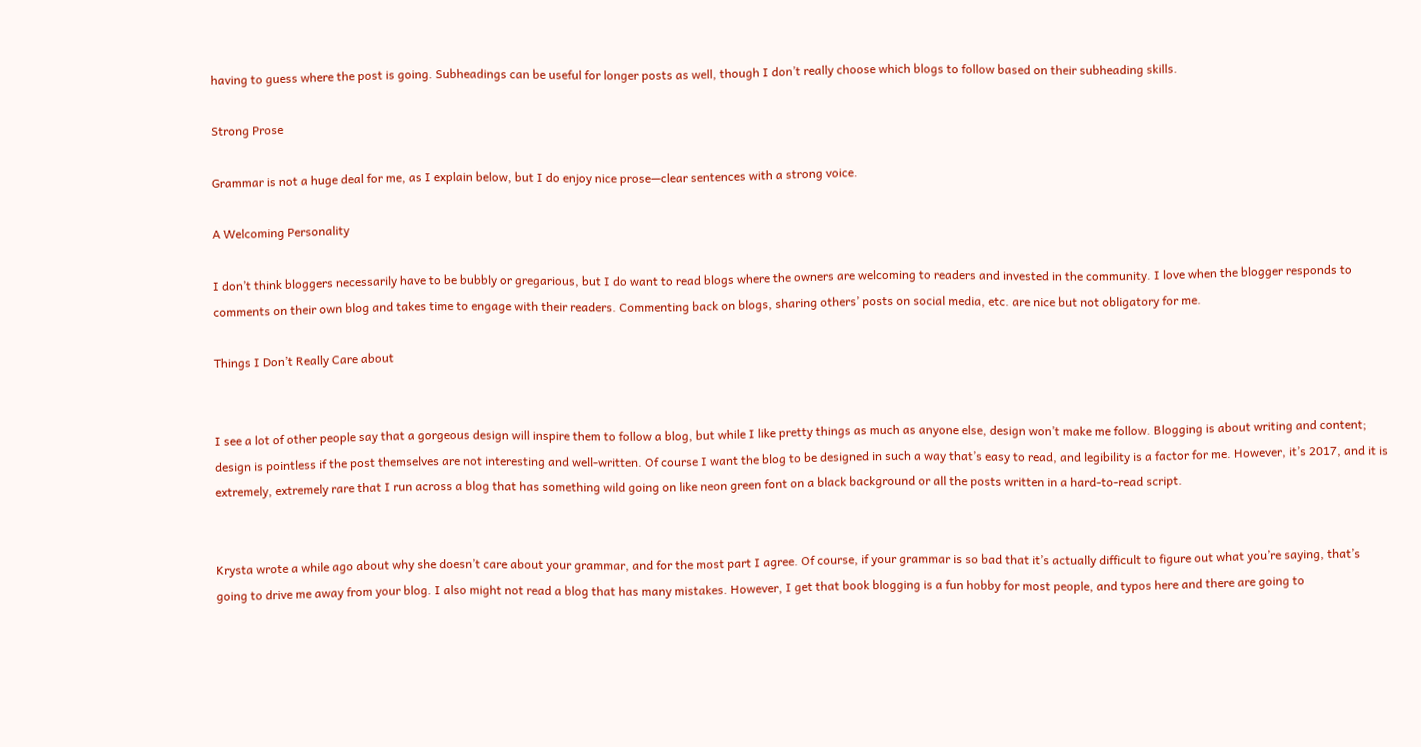having to guess where the post is going. Subheadings can be useful for longer posts as well, though I don’t really choose which blogs to follow based on their subheading skills.

Strong Prose

Grammar is not a huge deal for me, as I explain below, but I do enjoy nice prose—clear sentences with a strong voice.

A Welcoming Personality

I don’t think bloggers necessarily have to be bubbly or gregarious, but I do want to read blogs where the owners are welcoming to readers and invested in the community. I love when the blogger responds to comments on their own blog and takes time to engage with their readers. Commenting back on blogs, sharing others’ posts on social media, etc. are nice but not obligatory for me.

Things I Don’t Really Care about


I see a lot of other people say that a gorgeous design will inspire them to follow a blog, but while I like pretty things as much as anyone else, design won’t make me follow. Blogging is about writing and content; design is pointless if the post themselves are not interesting and well-written. Of course I want the blog to be designed in such a way that’s easy to read, and legibility is a factor for me. However, it’s 2017, and it is extremely, extremely rare that I run across a blog that has something wild going on like neon green font on a black background or all the posts written in a hard-to-read script.


Krysta wrote a while ago about why she doesn’t care about your grammar, and for the most part I agree. Of course, if your grammar is so bad that it’s actually difficult to figure out what you’re saying, that’s going to drive me away from your blog. I also might not read a blog that has many mistakes. However, I get that book blogging is a fun hobby for most people, and typos here and there are going to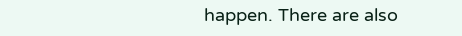happen. There are also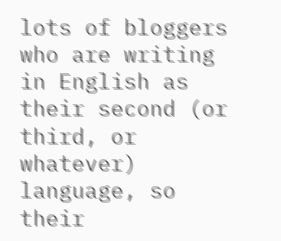lots of bloggers who are writing in English as their second (or third, or whatever) language, so their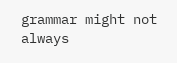grammar might not always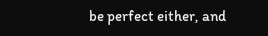be perfect either, and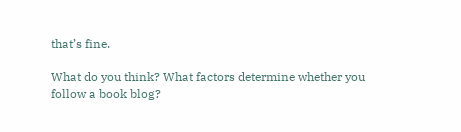that’s fine.

What do you think? What factors determine whether you follow a book blog?